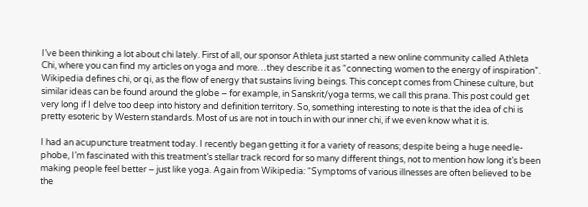I’ve been thinking a lot about chi lately. First of all, our sponsor Athleta just started a new online community called Athleta Chi, where you can find my articles on yoga and more…they describe it as “connecting women to the energy of inspiration”. Wikipedia defines chi, or qi, as the flow of energy that sustains living beings. This concept comes from Chinese culture, but similar ideas can be found around the globe – for example, in Sanskrit/yoga terms, we call this prana. This post could get very long if I delve too deep into history and definition territory. So, something interesting to note is that the idea of chi is pretty esoteric by Western standards. Most of us are not in touch in with our inner chi, if we even know what it is.

I had an acupuncture treatment today. I recently began getting it for a variety of reasons; despite being a huge needle-phobe, I’m fascinated with this treatment’s stellar track record for so many different things, not to mention how long it’s been making people feel better – just like yoga. Again from Wikipedia: “Symptoms of various illnesses are often believed to be the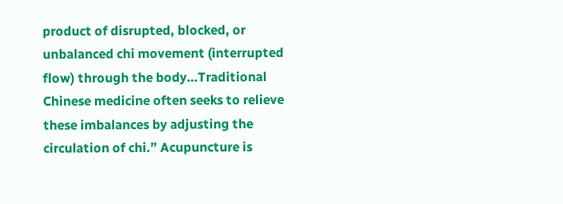product of disrupted, blocked, or unbalanced chi movement (interrupted flow) through the body…Traditional Chinese medicine often seeks to relieve these imbalances by adjusting the circulation of chi.” Acupuncture is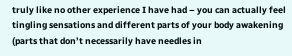truly like no other experience I have had – you can actually feel tingling sensations and different parts of your body awakening (parts that don’t necessarily have needles in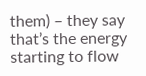them) – they say that’s the energy starting to flow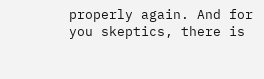properly again. And for you skeptics, there is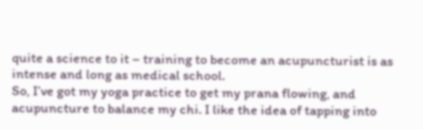quite a science to it – training to become an acupuncturist is as intense and long as medical school.
So, I’ve got my yoga practice to get my prana flowing, and acupuncture to balance my chi. I like the idea of tapping into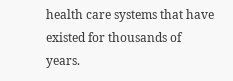health care systems that have existed for thousands of years.